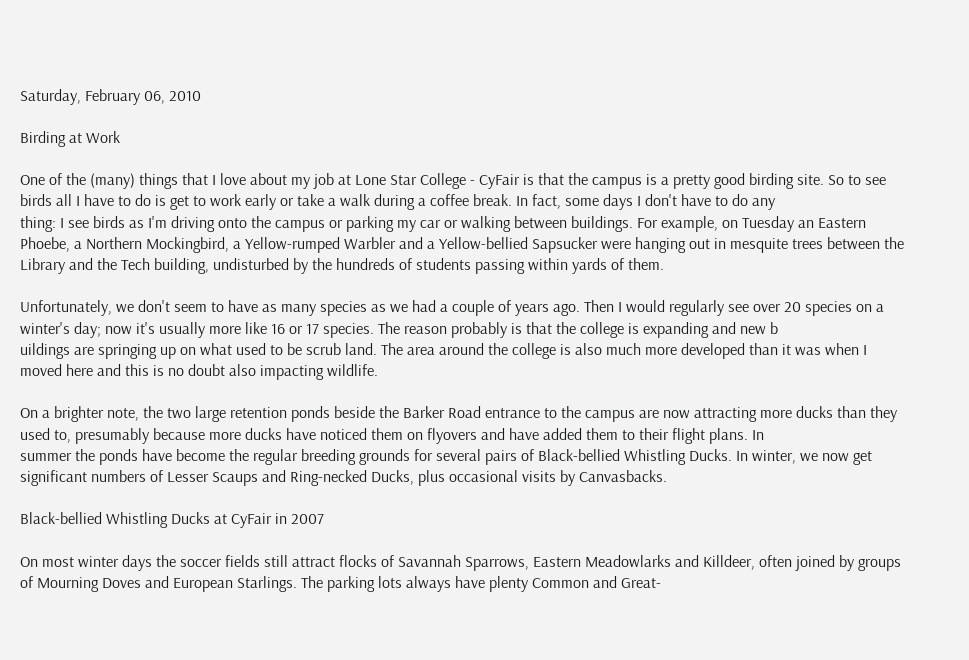Saturday, February 06, 2010

Birding at Work

One of the (many) things that I love about my job at Lone Star College - CyFair is that the campus is a pretty good birding site. So to see birds all I have to do is get to work early or take a walk during a coffee break. In fact, some days I don't have to do any
thing: I see birds as I'm driving onto the campus or parking my car or walking between buildings. For example, on Tuesday an Eastern Phoebe, a Northern Mockingbird, a Yellow-rumped Warbler and a Yellow-bellied Sapsucker were hanging out in mesquite trees between the Library and the Tech building, undisturbed by the hundreds of students passing within yards of them.

Unfortunately, we don't seem to have as many species as we had a couple of years ago. Then I would regularly see over 20 species on a winter's day; now it's usually more like 16 or 17 species. The reason probably is that the college is expanding and new b
uildings are springing up on what used to be scrub land. The area around the college is also much more developed than it was when I moved here and this is no doubt also impacting wildlife.

On a brighter note, the two large retention ponds beside the Barker Road entrance to the campus are now attracting more ducks than they used to, presumably because more ducks have noticed them on flyovers and have added them to their flight plans. In
summer the ponds have become the regular breeding grounds for several pairs of Black-bellied Whistling Ducks. In winter, we now get significant numbers of Lesser Scaups and Ring-necked Ducks, plus occasional visits by Canvasbacks.

Black-bellied Whistling Ducks at CyFair in 2007

On most winter days the soccer fields still attract flocks of Savannah Sparrows, Eastern Meadowlarks and Killdeer, often joined by groups of Mourning Doves and European Starlings. The parking lots always have plenty Common and Great-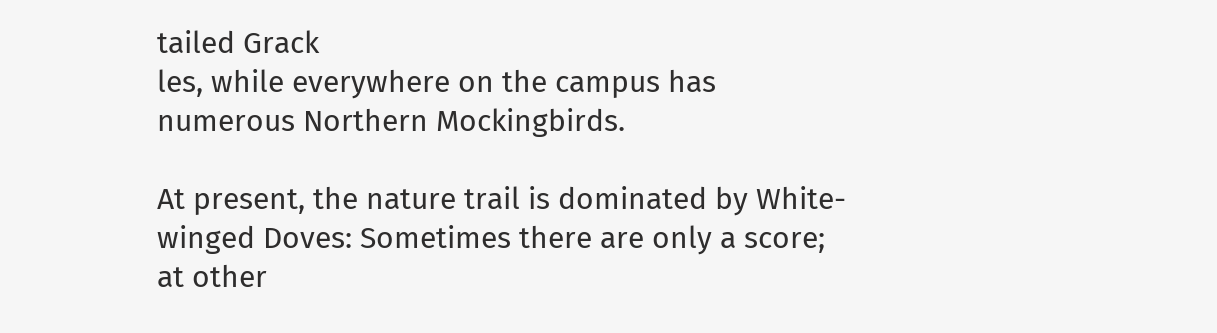tailed Grack
les, while everywhere on the campus has numerous Northern Mockingbirds.

At present, the nature trail is dominated by White-winged Doves: Sometimes there are only a score; at other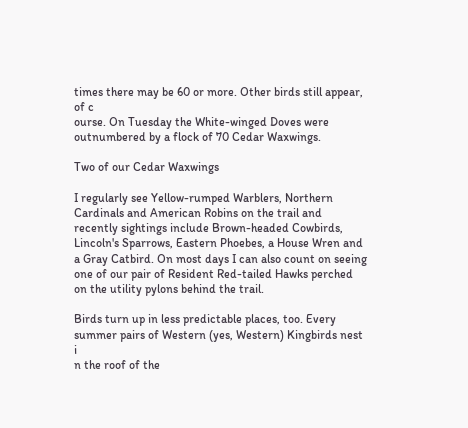times there may be 60 or more. Other birds still appear, of c
ourse. On Tuesday the White-winged Doves were outnumbered by a flock of 70 Cedar Waxwings.

Two of our Cedar Waxwings

I regularly see Yellow-rumped Warblers, Northern Cardinals and American Robins on the trail and recently sightings include Brown-headed Cowbirds, Lincoln's Sparrows, Eastern Phoebes, a House Wren and a Gray Catbird. On most days I can also count on seeing one of our pair of Resident Red-tailed Hawks perched on the utility pylons behind the trail.

Birds turn up in less predictable places, too. Every summer pairs of Western (yes, Western) Kingbirds nest i
n the roof of the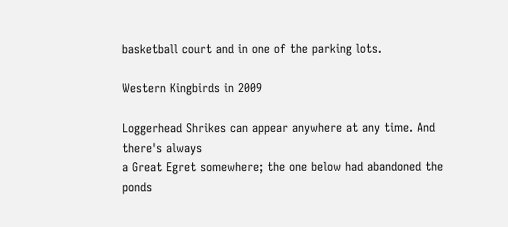basketball court and in one of the parking lots.

Western Kingbirds in 2009

Loggerhead Shrikes can appear anywhere at any time. And there's always
a Great Egret somewhere; the one below had abandoned the ponds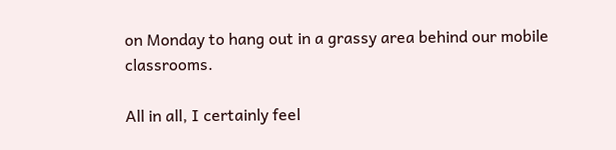on Monday to hang out in a grassy area behind our mobile classrooms.

All in all, I certainly feel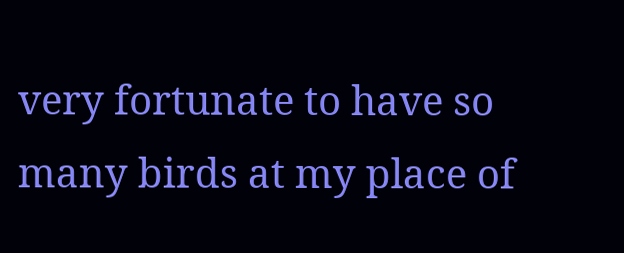very fortunate to have so many birds at my place of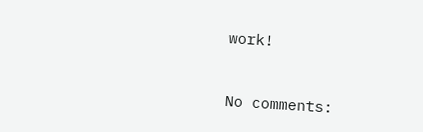work!


No comments: